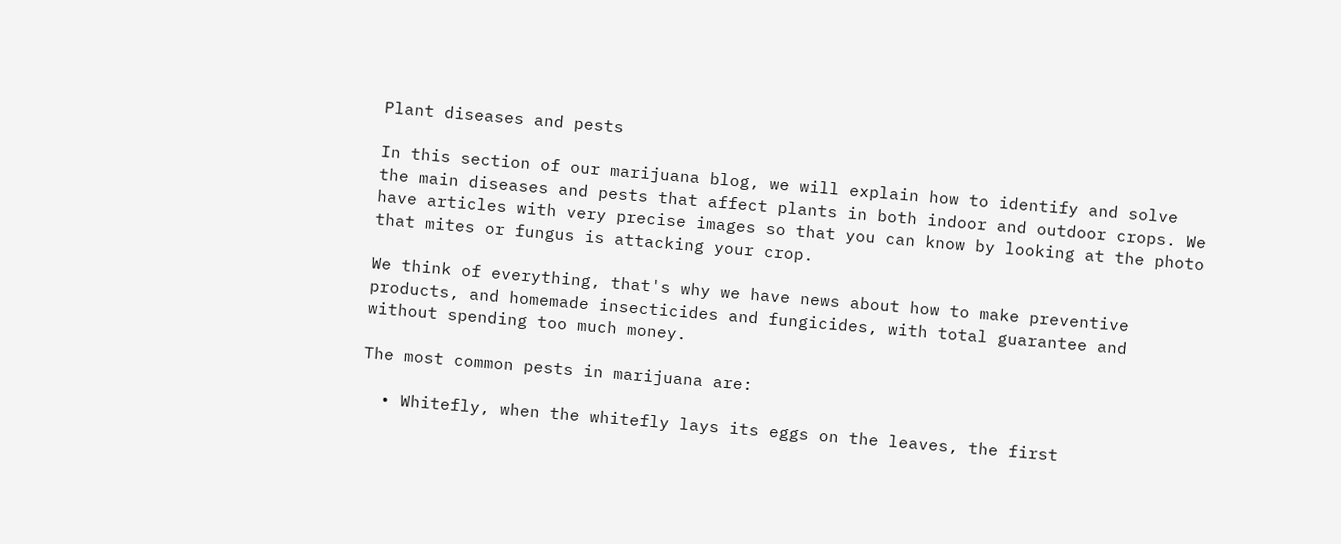Plant diseases and pests

In this section of our marijuana blog, we will explain how to identify and solve the main diseases and pests that affect plants in both indoor and outdoor crops. We have articles with very precise images so that you can know by looking at the photo that mites or fungus is attacking your crop.

We think of everything, that's why we have news about how to make preventive products, and homemade insecticides and fungicides, with total guarantee and without spending too much money.

The most common pests in marijuana are:

  • Whitefly, when the whitefly lays its eggs on the leaves, the first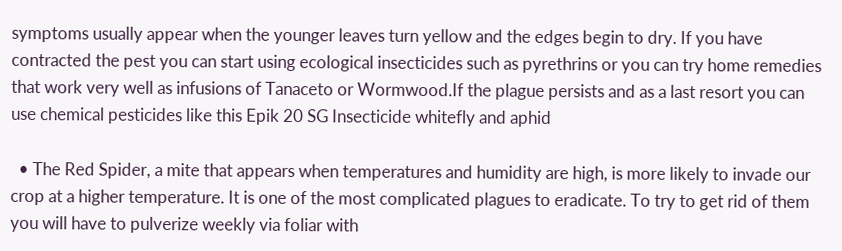symptoms usually appear when the younger leaves turn yellow and the edges begin to dry. If you have contracted the pest you can start using ecological insecticides such as pyrethrins or you can try home remedies that work very well as infusions of Tanaceto or Wormwood.If the plague persists and as a last resort you can use chemical pesticides like this Epik 20 SG Insecticide whitefly and aphid

  • The Red Spider, a mite that appears when temperatures and humidity are high, is more likely to invade our crop at a higher temperature. It is one of the most complicated plagues to eradicate. To try to get rid of them you will have to pulverize weekly via foliar with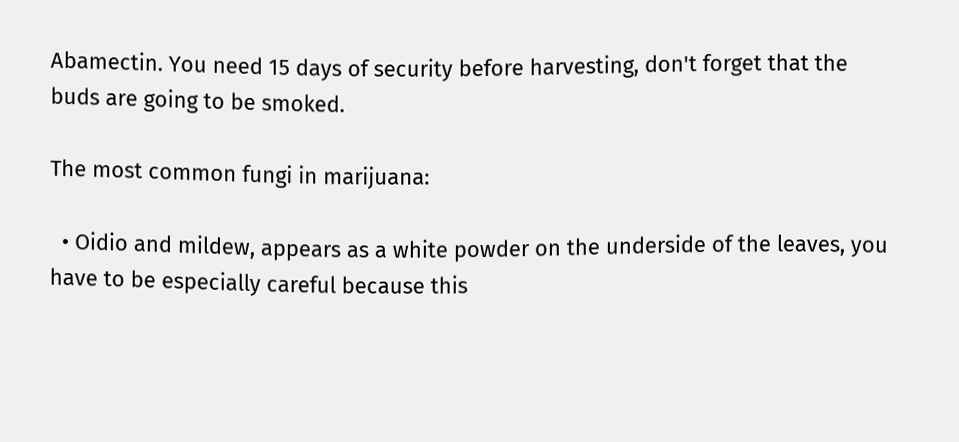Abamectin. You need 15 days of security before harvesting, don't forget that the buds are going to be smoked.

The most common fungi in marijuana:

  • Oidio and mildew, appears as a white powder on the underside of the leaves, you have to be especially careful because this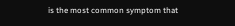is the most common symptom that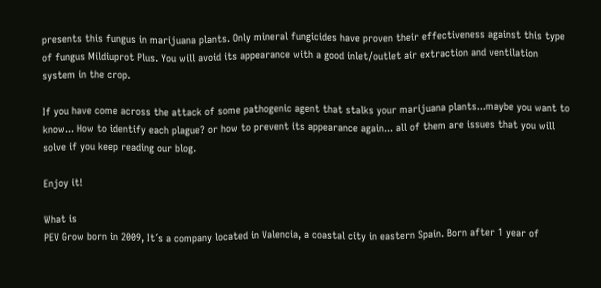presents this fungus in marijuana plants. Only mineral fungicides have proven their effectiveness against this type of fungus Mildiuprot Plus. You will avoid its appearance with a good inlet/outlet air extraction and ventilation system in the crop.

If you have come across the attack of some pathogenic agent that stalks your marijuana plants...maybe you want to know... How to identify each plague? or how to prevent its appearance again... all of them are issues that you will solve if you keep reading our blog.

Enjoy it!

What is
PEV Grow born in 2009, It´s a company located in Valencia, a coastal city in eastern Spain. Born after 1 year of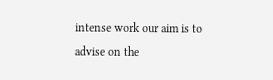intense work our aim is to advise on the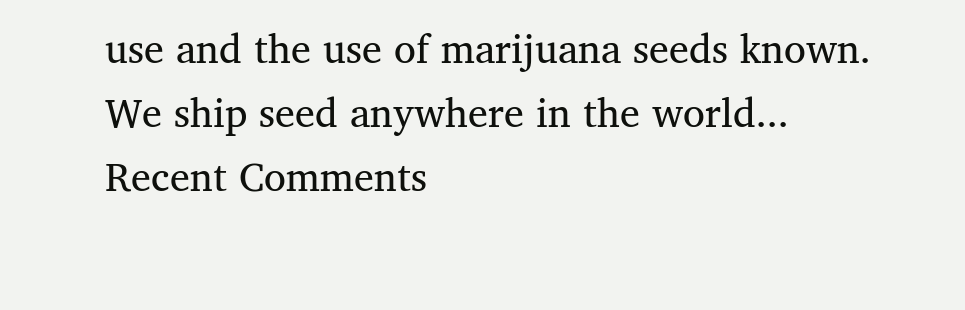use and the use of marijuana seeds known. We ship seed anywhere in the world...
Recent Comments